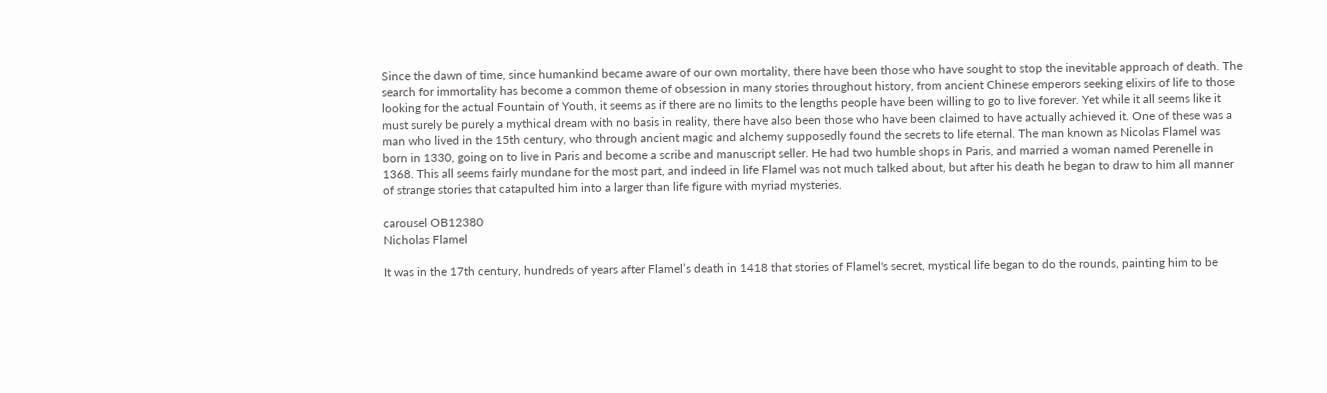Since the dawn of time, since humankind became aware of our own mortality, there have been those who have sought to stop the inevitable approach of death. The search for immortality has become a common theme of obsession in many stories throughout history, from ancient Chinese emperors seeking elixirs of life to those looking for the actual Fountain of Youth, it seems as if there are no limits to the lengths people have been willing to go to live forever. Yet while it all seems like it must surely be purely a mythical dream with no basis in reality, there have also been those who have been claimed to have actually achieved it. One of these was a man who lived in the 15th century, who through ancient magic and alchemy supposedly found the secrets to life eternal. The man known as Nicolas Flamel was born in 1330, going on to live in Paris and become a scribe and manuscript seller. He had two humble shops in Paris, and married a woman named Perenelle in 1368. This all seems fairly mundane for the most part, and indeed in life Flamel was not much talked about, but after his death he began to draw to him all manner of strange stories that catapulted him into a larger than life figure with myriad mysteries.

carousel OB12380
Nicholas Flamel

It was in the 17th century, hundreds of years after Flamel’s death in 1418 that stories of Flamel's secret, mystical life began to do the rounds, painting him to be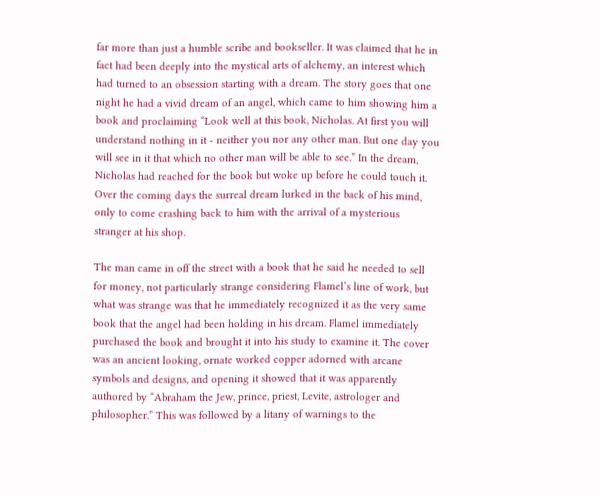far more than just a humble scribe and bookseller. It was claimed that he in fact had been deeply into the mystical arts of alchemy, an interest which had turned to an obsession starting with a dream. The story goes that one night he had a vivid dream of an angel, which came to him showing him a book and proclaiming “Look well at this book, Nicholas. At first you will understand nothing in it - neither you nor any other man. But one day you will see in it that which no other man will be able to see.” In the dream, Nicholas had reached for the book but woke up before he could touch it. Over the coming days the surreal dream lurked in the back of his mind, only to come crashing back to him with the arrival of a mysterious stranger at his shop.

The man came in off the street with a book that he said he needed to sell for money, not particularly strange considering Flamel’s line of work, but what was strange was that he immediately recognized it as the very same book that the angel had been holding in his dream. Flamel immediately purchased the book and brought it into his study to examine it. The cover was an ancient looking, ornate worked copper adorned with arcane symbols and designs, and opening it showed that it was apparently authored by “Abraham the Jew, prince, priest, Levite, astrologer and philosopher.” This was followed by a litany of warnings to the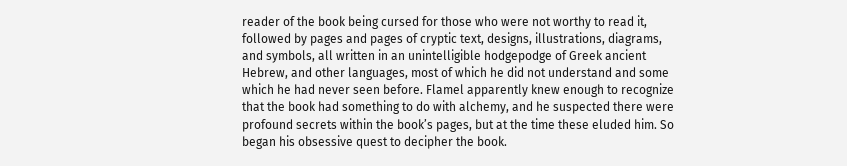reader of the book being cursed for those who were not worthy to read it, followed by pages and pages of cryptic text, designs, illustrations, diagrams, and symbols, all written in an unintelligible hodgepodge of Greek ancient Hebrew, and other languages, most of which he did not understand and some which he had never seen before. Flamel apparently knew enough to recognize that the book had something to do with alchemy, and he suspected there were profound secrets within the book’s pages, but at the time these eluded him. So began his obsessive quest to decipher the book.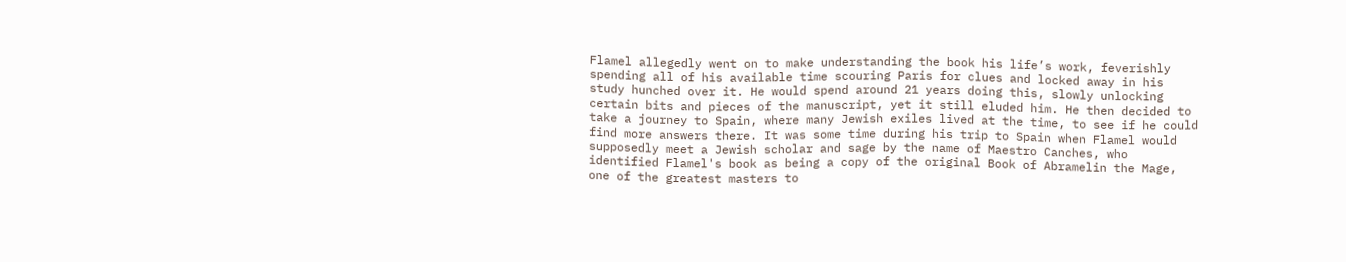Flamel allegedly went on to make understanding the book his life’s work, feverishly spending all of his available time scouring Paris for clues and locked away in his study hunched over it. He would spend around 21 years doing this, slowly unlocking certain bits and pieces of the manuscript, yet it still eluded him. He then decided to take a journey to Spain, where many Jewish exiles lived at the time, to see if he could find more answers there. It was some time during his trip to Spain when Flamel would supposedly meet a Jewish scholar and sage by the name of Maestro Canches, who identified Flamel's book as being a copy of the original Book of Abramelin the Mage, one of the greatest masters to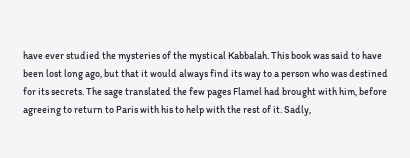have ever studied the mysteries of the mystical Kabbalah. This book was said to have been lost long ago, but that it would always find its way to a person who was destined for its secrets. The sage translated the few pages Flamel had brought with him, before agreeing to return to Paris with his to help with the rest of it. Sadly,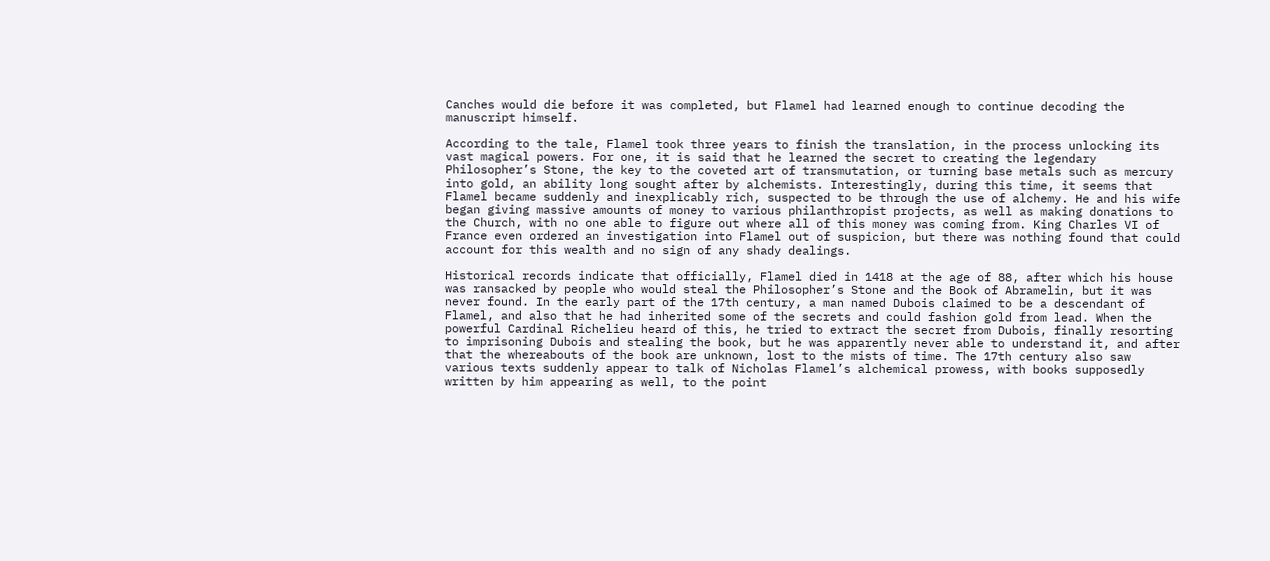Canches would die before it was completed, but Flamel had learned enough to continue decoding the manuscript himself.

According to the tale, Flamel took three years to finish the translation, in the process unlocking its vast magical powers. For one, it is said that he learned the secret to creating the legendary Philosopher’s Stone, the key to the coveted art of transmutation, or turning base metals such as mercury into gold, an ability long sought after by alchemists. Interestingly, during this time, it seems that Flamel became suddenly and inexplicably rich, suspected to be through the use of alchemy. He and his wife began giving massive amounts of money to various philanthropist projects, as well as making donations to the Church, with no one able to figure out where all of this money was coming from. King Charles VI of France even ordered an investigation into Flamel out of suspicion, but there was nothing found that could account for this wealth and no sign of any shady dealings.

Historical records indicate that officially, Flamel died in 1418 at the age of 88, after which his house was ransacked by people who would steal the Philosopher’s Stone and the Book of Abramelin, but it was never found. In the early part of the 17th century, a man named Dubois claimed to be a descendant of Flamel, and also that he had inherited some of the secrets and could fashion gold from lead. When the powerful Cardinal Richelieu heard of this, he tried to extract the secret from Dubois, finally resorting to imprisoning Dubois and stealing the book, but he was apparently never able to understand it, and after that the whereabouts of the book are unknown, lost to the mists of time. The 17th century also saw various texts suddenly appear to talk of Nicholas Flamel’s alchemical prowess, with books supposedly written by him appearing as well, to the point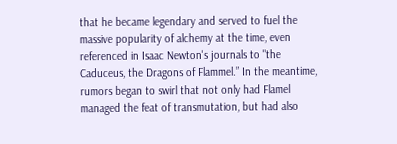that he became legendary and served to fuel the massive popularity of alchemy at the time, even referenced in Isaac Newton's journals to "the Caduceus, the Dragons of Flammel.” In the meantime, rumors began to swirl that not only had Flamel managed the feat of transmutation, but had also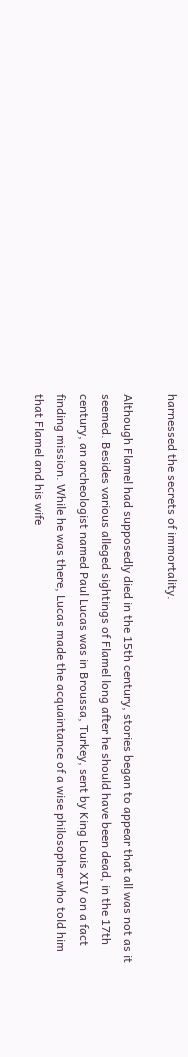harnessed the secrets of immortality.

Although Flamel had supposedly died in the 15th century, stories began to appear that all was not as it seemed. Besides various alleged sightings of Flamel long after he should have been dead, in the 17th century, an archeologist named Paul Lucas was in Broussa, Turkey, sent by King Louis XIV on a fact finding mission. While he was there, Lucas made the acquaintance of a wise philosopher who told him that Flamel and his wife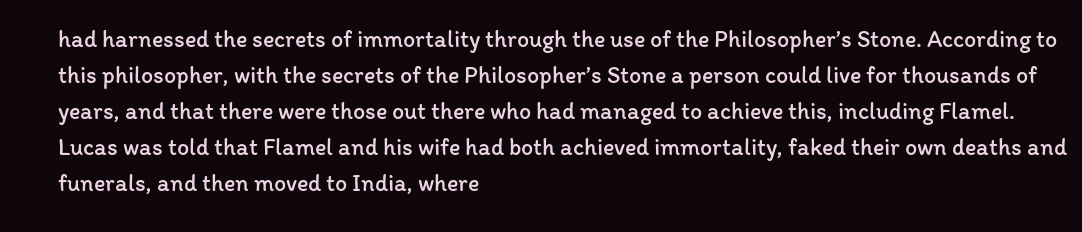had harnessed the secrets of immortality through the use of the Philosopher’s Stone. According to this philosopher, with the secrets of the Philosopher’s Stone a person could live for thousands of years, and that there were those out there who had managed to achieve this, including Flamel. Lucas was told that Flamel and his wife had both achieved immortality, faked their own deaths and funerals, and then moved to India, where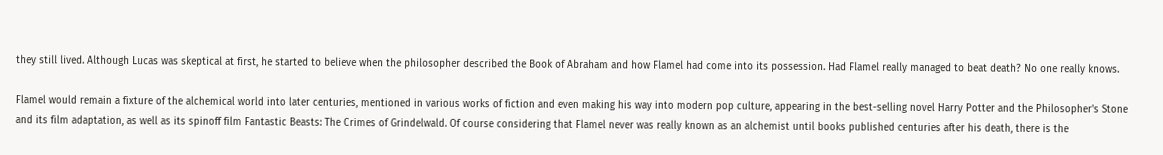they still lived. Although Lucas was skeptical at first, he started to believe when the philosopher described the Book of Abraham and how Flamel had come into its possession. Had Flamel really managed to beat death? No one really knows.

Flamel would remain a fixture of the alchemical world into later centuries, mentioned in various works of fiction and even making his way into modern pop culture, appearing in the best-selling novel Harry Potter and the Philosopher's Stone and its film adaptation, as well as its spinoff film Fantastic Beasts: The Crimes of Grindelwald. Of course considering that Flamel never was really known as an alchemist until books published centuries after his death, there is the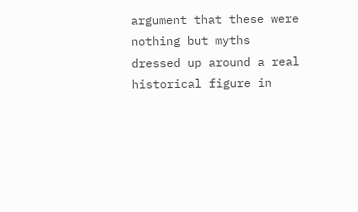argument that these were nothing but myths dressed up around a real historical figure in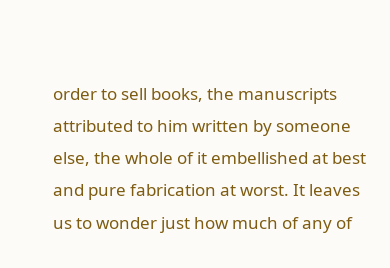order to sell books, the manuscripts attributed to him written by someone else, the whole of it embellished at best and pure fabrication at worst. It leaves us to wonder just how much of any of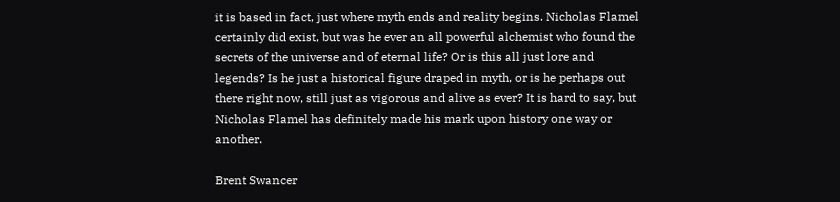it is based in fact, just where myth ends and reality begins. Nicholas Flamel certainly did exist, but was he ever an all powerful alchemist who found the secrets of the universe and of eternal life? Or is this all just lore and legends? Is he just a historical figure draped in myth, or is he perhaps out there right now, still just as vigorous and alive as ever? It is hard to say, but Nicholas Flamel has definitely made his mark upon history one way or another.

Brent Swancer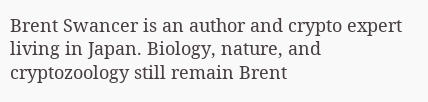Brent Swancer is an author and crypto expert living in Japan. Biology, nature, and cryptozoology still remain Brent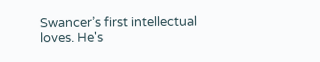Swancer’s first intellectual loves. He's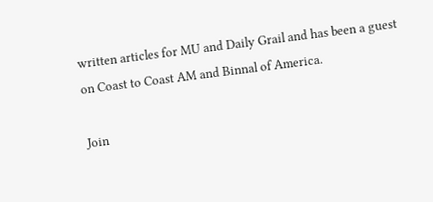written articles for MU and Daily Grail and has been a guest on Coast to Coast AM and Binnal of America.

Join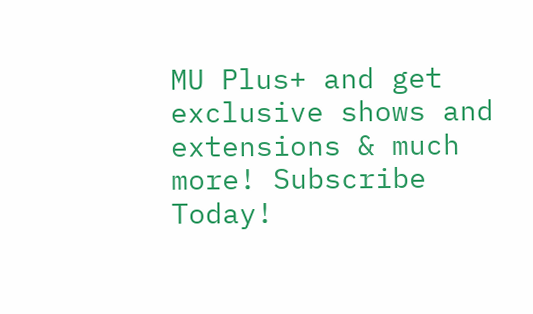MU Plus+ and get exclusive shows and extensions & much more! Subscribe Today!